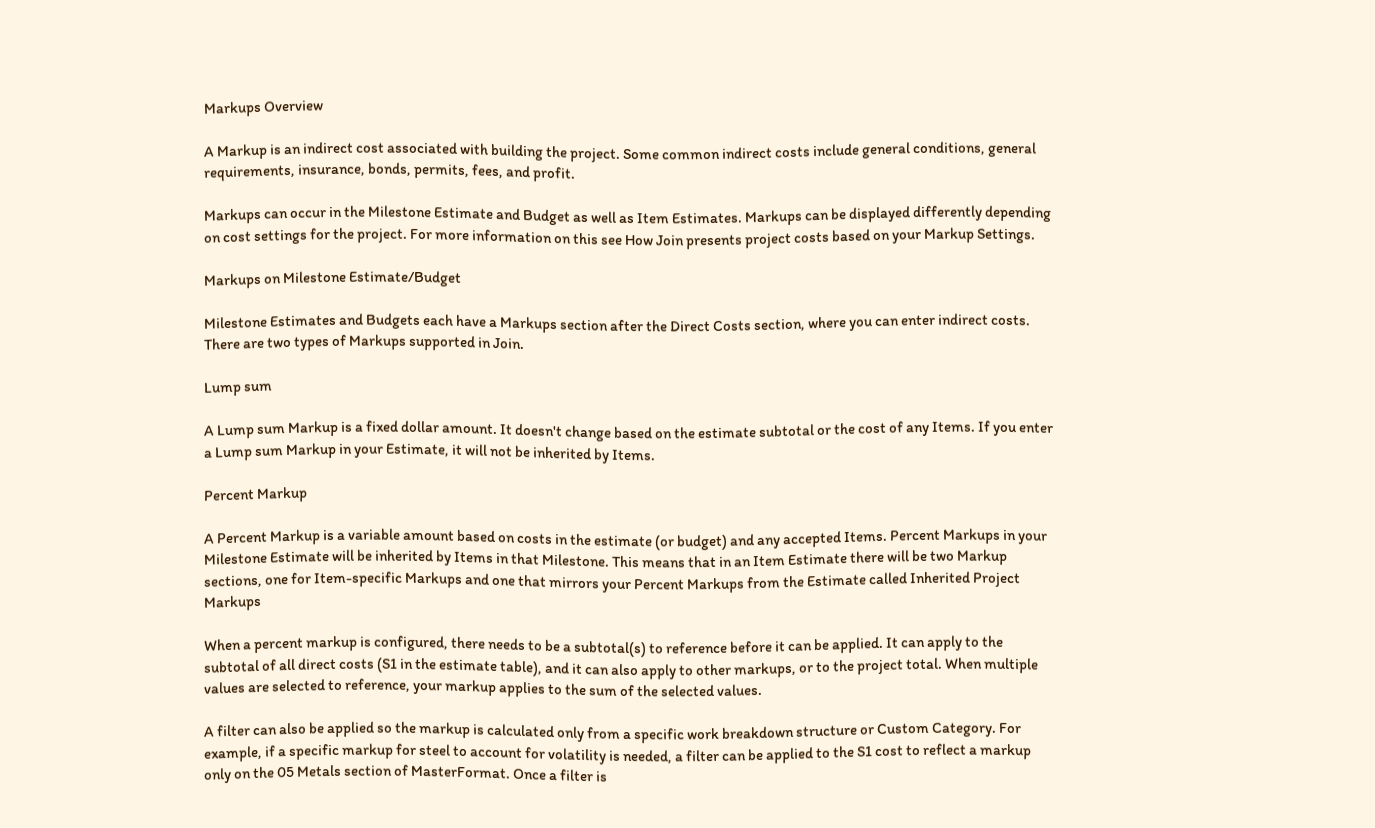Markups Overview

A Markup is an indirect cost associated with building the project. Some common indirect costs include general conditions, general requirements, insurance, bonds, permits, fees, and profit.

Markups can occur in the Milestone Estimate and Budget as well as Item Estimates. Markups can be displayed differently depending on cost settings for the project. For more information on this see How Join presents project costs based on your Markup Settings.

Markups on Milestone Estimate/Budget

Milestone Estimates and Budgets each have a Markups section after the Direct Costs section, where you can enter indirect costs. There are two types of Markups supported in Join.

Lump sum

A Lump sum Markup is a fixed dollar amount. It doesn't change based on the estimate subtotal or the cost of any Items. If you enter a Lump sum Markup in your Estimate, it will not be inherited by Items.

Percent Markup

A Percent Markup is a variable amount based on costs in the estimate (or budget) and any accepted Items. Percent Markups in your Milestone Estimate will be inherited by Items in that Milestone. This means that in an Item Estimate there will be two Markup sections, one for Item-specific Markups and one that mirrors your Percent Markups from the Estimate called Inherited Project Markups

When a percent markup is configured, there needs to be a subtotal(s) to reference before it can be applied. It can apply to the subtotal of all direct costs (S1 in the estimate table), and it can also apply to other markups, or to the project total. When multiple values are selected to reference, your markup applies to the sum of the selected values.

A filter can also be applied so the markup is calculated only from a specific work breakdown structure or Custom Category. For example, if a specific markup for steel to account for volatility is needed, a filter can be applied to the S1 cost to reflect a markup only on the 05 Metals section of MasterFormat. Once a filter is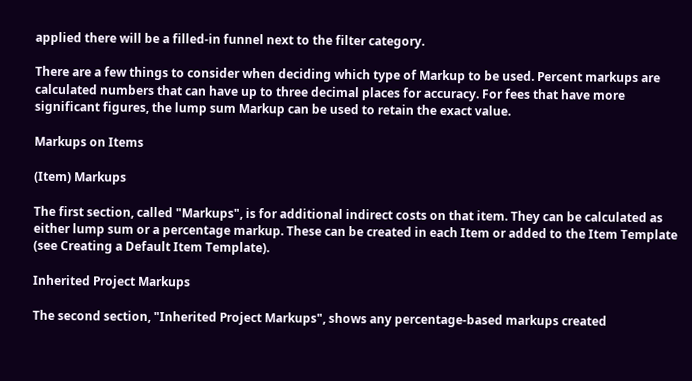applied there will be a filled-in funnel next to the filter category.

There are a few things to consider when deciding which type of Markup to be used. Percent markups are calculated numbers that can have up to three decimal places for accuracy. For fees that have more significant figures, the lump sum Markup can be used to retain the exact value.

Markups on Items

(Item) Markups

The first section, called "Markups", is for additional indirect costs on that item. They can be calculated as either lump sum or a percentage markup. These can be created in each Item or added to the Item Template (see Creating a Default Item Template).

Inherited Project Markups

The second section, "Inherited Project Markups", shows any percentage-based markups created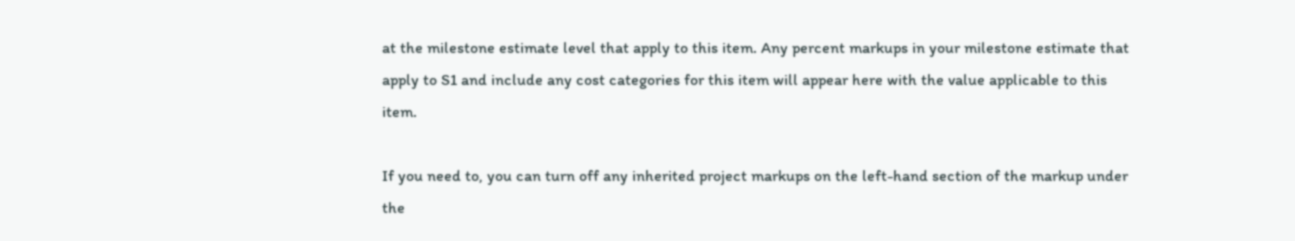at the milestone estimate level that apply to this item. Any percent markups in your milestone estimate that apply to S1 and include any cost categories for this item will appear here with the value applicable to this item.

If you need to, you can turn off any inherited project markups on the left-hand section of the markup under the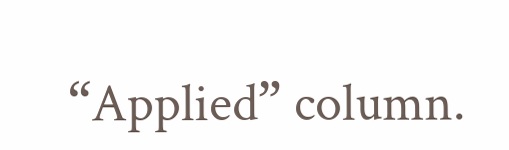“Applied” column.